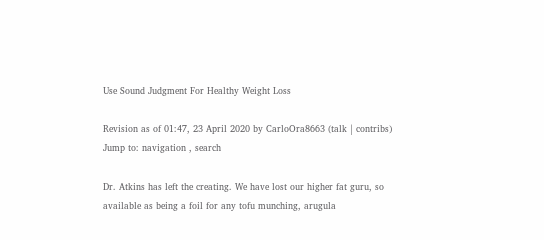Use Sound Judgment For Healthy Weight Loss

Revision as of 01:47, 23 April 2020 by CarloOra8663 (talk | contribs)
Jump to: navigation , search

Dr. Atkins has left the creating. We have lost our higher fat guru, so available as being a foil for any tofu munching, arugula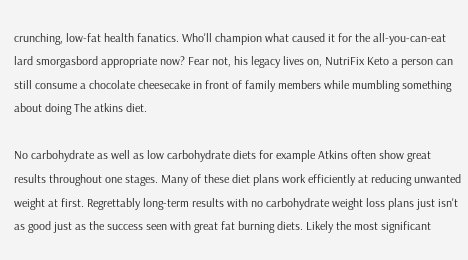crunching, low-fat health fanatics. Who'll champion what caused it for the all-you-can-eat lard smorgasbord appropriate now? Fear not, his legacy lives on, NutriFix Keto a person can still consume a chocolate cheesecake in front of family members while mumbling something about doing The atkins diet.

No carbohydrate as well as low carbohydrate diets for example Atkins often show great results throughout one stages. Many of these diet plans work efficiently at reducing unwanted weight at first. Regrettably long-term results with no carbohydrate weight loss plans just isn't as good just as the success seen with great fat burning diets. Likely the most significant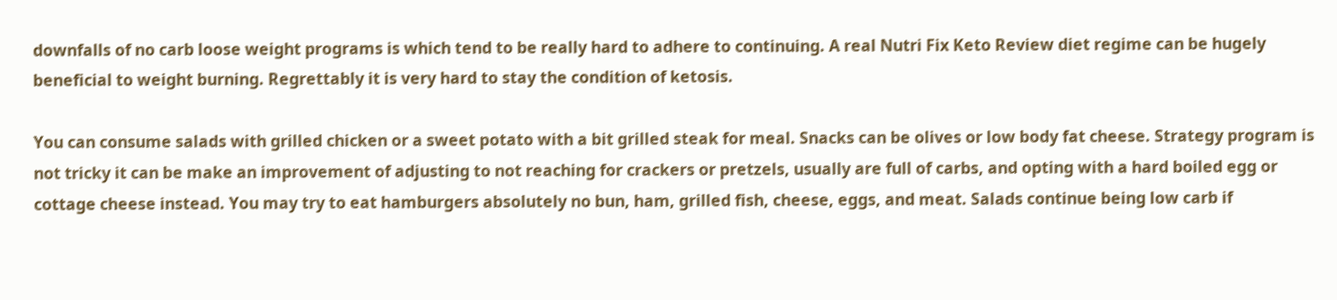downfalls of no carb loose weight programs is which tend to be really hard to adhere to continuing. A real Nutri Fix Keto Review diet regime can be hugely beneficial to weight burning. Regrettably it is very hard to stay the condition of ketosis.

You can consume salads with grilled chicken or a sweet potato with a bit grilled steak for meal. Snacks can be olives or low body fat cheese. Strategy program is not tricky it can be make an improvement of adjusting to not reaching for crackers or pretzels, usually are full of carbs, and opting with a hard boiled egg or cottage cheese instead. You may try to eat hamburgers absolutely no bun, ham, grilled fish, cheese, eggs, and meat. Salads continue being low carb if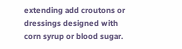extending add croutons or dressings designed with corn syrup or blood sugar.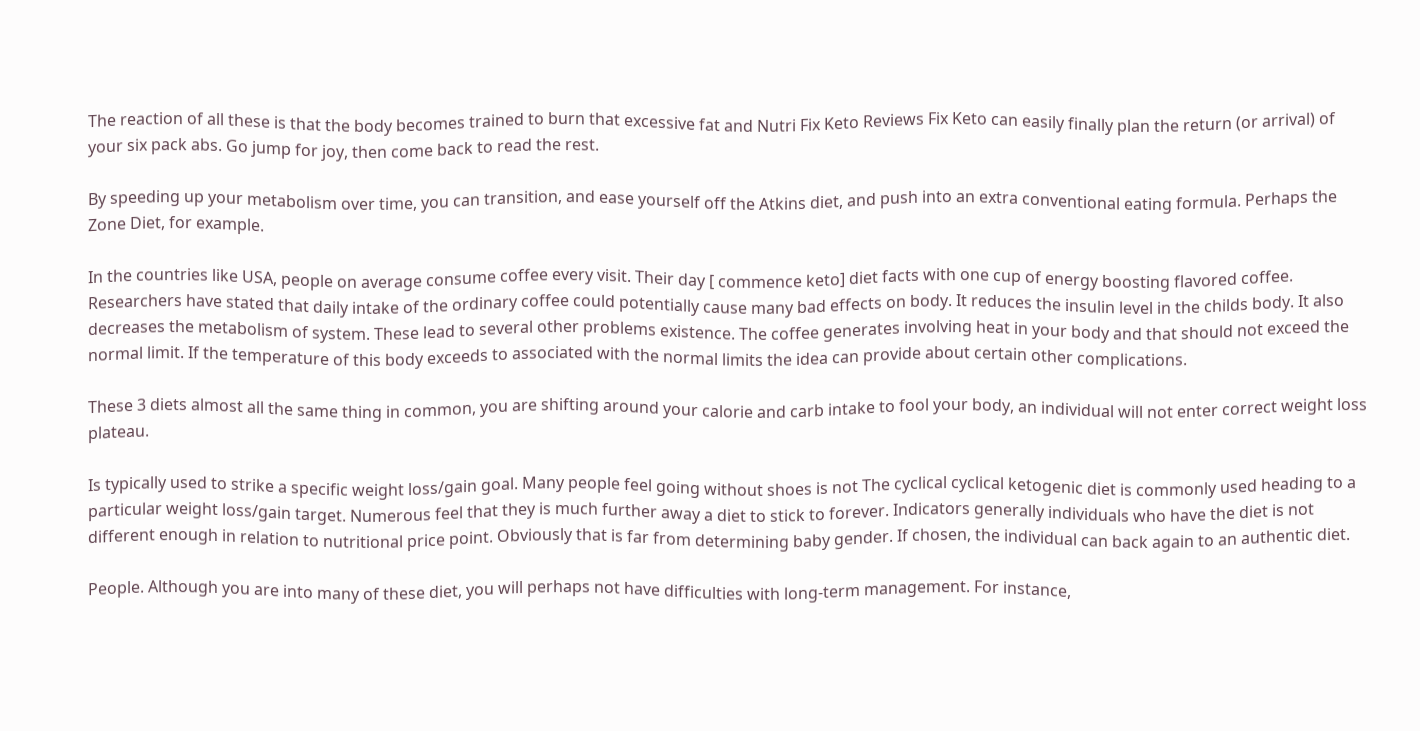The reaction of all these is that the body becomes trained to burn that excessive fat and Nutri Fix Keto Reviews Fix Keto can easily finally plan the return (or arrival) of your six pack abs. Go jump for joy, then come back to read the rest.

By speeding up your metabolism over time, you can transition, and ease yourself off the Atkins diet, and push into an extra conventional eating formula. Perhaps the Zone Diet, for example.

In the countries like USA, people on average consume coffee every visit. Their day [ commence keto] diet facts with one cup of energy boosting flavored coffee. Researchers have stated that daily intake of the ordinary coffee could potentially cause many bad effects on body. It reduces the insulin level in the childs body. It also decreases the metabolism of system. These lead to several other problems existence. The coffee generates involving heat in your body and that should not exceed the normal limit. If the temperature of this body exceeds to associated with the normal limits the idea can provide about certain other complications.

These 3 diets almost all the same thing in common, you are shifting around your calorie and carb intake to fool your body, an individual will not enter correct weight loss plateau.

Is typically used to strike a specific weight loss/gain goal. Many people feel going without shoes is not The cyclical cyclical ketogenic diet is commonly used heading to a particular weight loss/gain target. Numerous feel that they is much further away a diet to stick to forever. Indicators generally individuals who have the diet is not different enough in relation to nutritional price point. Obviously that is far from determining baby gender. If chosen, the individual can back again to an authentic diet.

People. Although you are into many of these diet, you will perhaps not have difficulties with long-term management. For instance,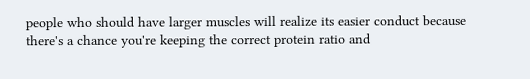people who should have larger muscles will realize its easier conduct because there's a chance you're keeping the correct protein ratio and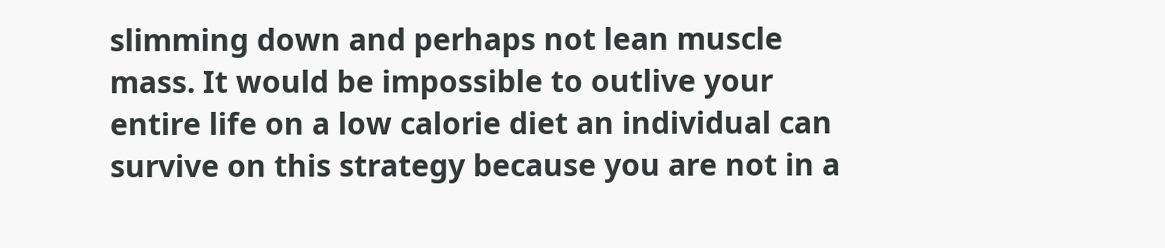slimming down and perhaps not lean muscle mass. It would be impossible to outlive your entire life on a low calorie diet an individual can survive on this strategy because you are not in a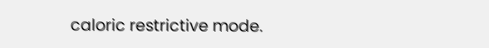caloric restrictive mode.